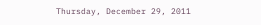Thursday, December 29, 2011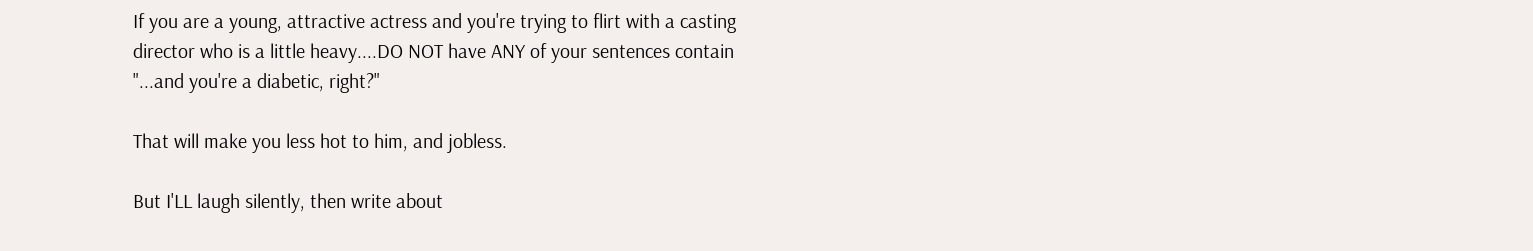If you are a young, attractive actress and you're trying to flirt with a casting director who is a little heavy....DO NOT have ANY of your sentences contain "...and you're a diabetic, right?"

That will make you less hot to him, and jobless.

But I'LL laugh silently, then write about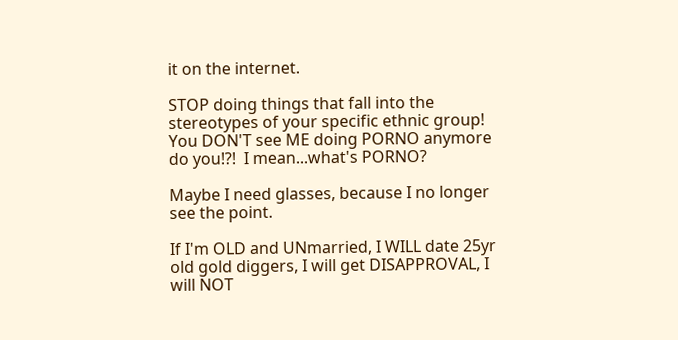it on the internet.

STOP doing things that fall into the stereotypes of your specific ethnic group!  You DON'T see ME doing PORNO anymore do you!?!  I mean...what's PORNO?

Maybe I need glasses, because I no longer see the point.

If I'm OLD and UNmarried, I WILL date 25yr old gold diggers, I will get DISAPPROVAL, I will NOT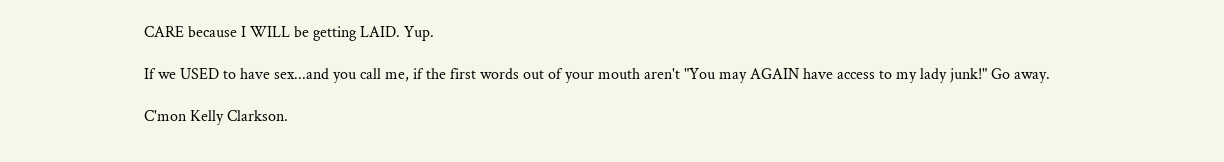CARE because I WILL be getting LAID. Yup.

If we USED to have sex...and you call me, if the first words out of your mouth aren't "You may AGAIN have access to my lady junk!" Go away.

C'mon Kelly Clarkson.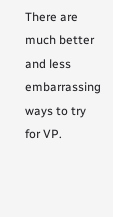There are much better and less embarrassing ways to try for VP.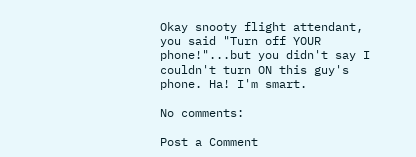Okay snooty flight attendant, you said "Turn off YOUR phone!"...but you didn't say I couldn't turn ON this guy's phone. Ha! I'm smart.

No comments:

Post a Comment